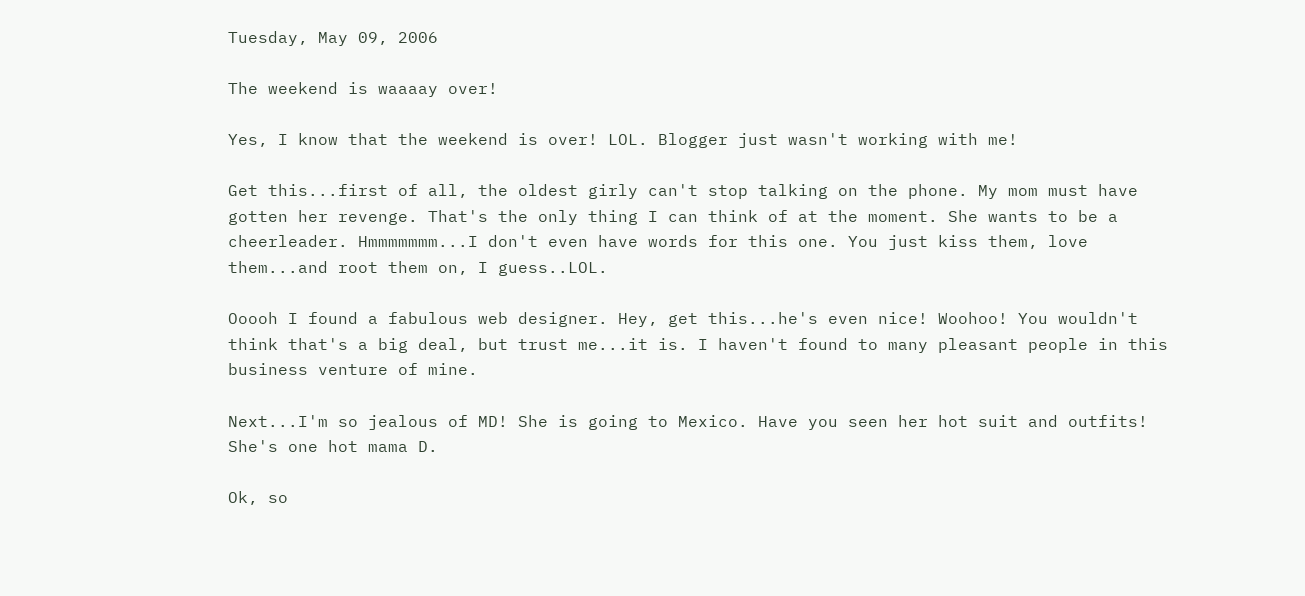Tuesday, May 09, 2006

The weekend is waaaay over!

Yes, I know that the weekend is over! LOL. Blogger just wasn't working with me!

Get this...first of all, the oldest girly can't stop talking on the phone. My mom must have gotten her revenge. That's the only thing I can think of at the moment. She wants to be a cheerleader. Hmmmmmmm...I don't even have words for this one. You just kiss them, love them...and root them on, I guess..LOL.

Ooooh I found a fabulous web designer. Hey, get this...he's even nice! Woohoo! You wouldn't think that's a big deal, but trust me...it is. I haven't found to many pleasant people in this business venture of mine.

Next...I'm so jealous of MD! She is going to Mexico. Have you seen her hot suit and outfits! She's one hot mama D.

Ok, so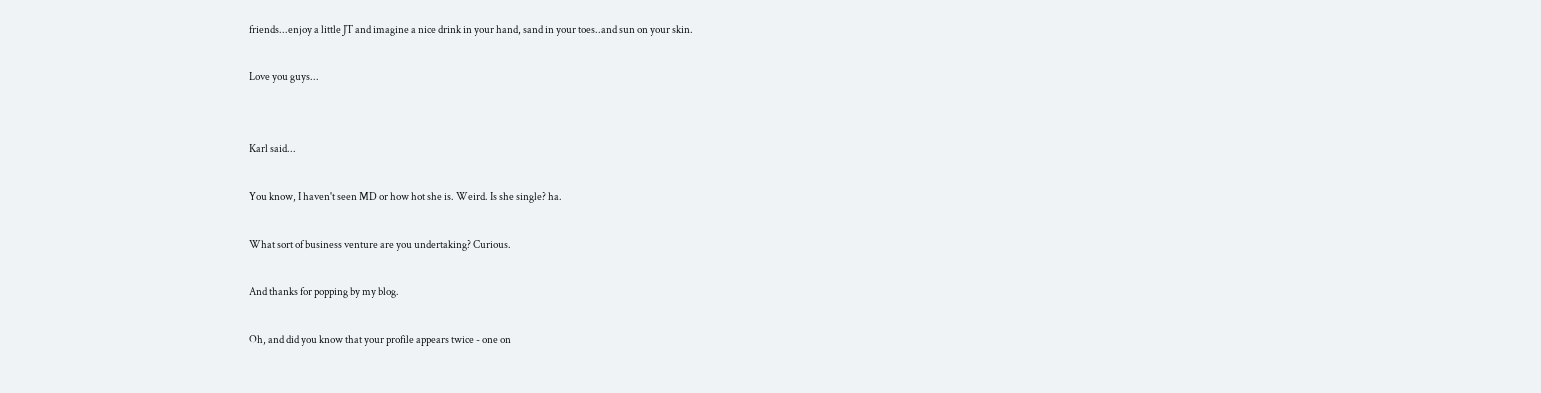friends...enjoy a little JT and imagine a nice drink in your hand, sand in your toes..and sun on your skin.

Love you guys...


Karl said...

You know, I haven't seen MD or how hot she is. Weird. Is she single? ha.

What sort of business venture are you undertaking? Curious.

And thanks for popping by my blog.

Oh, and did you know that your profile appears twice - one on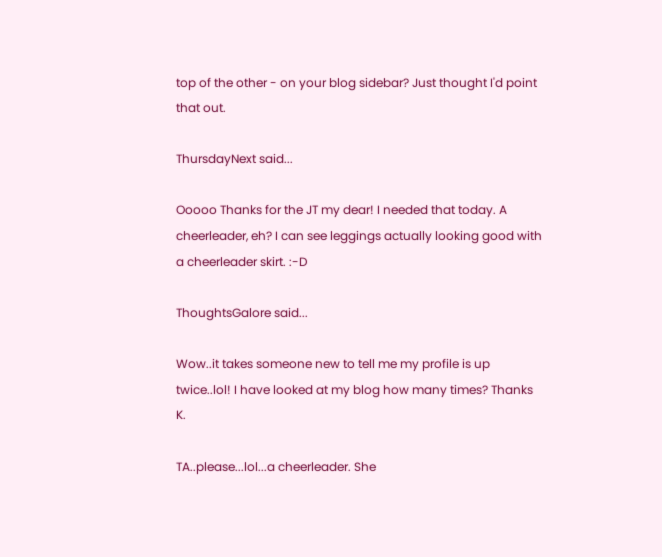top of the other - on your blog sidebar? Just thought I'd point that out.

ThursdayNext said...

Ooooo Thanks for the JT my dear! I needed that today. A cheerleader, eh? I can see leggings actually looking good with a cheerleader skirt. :-D

ThoughtsGalore said...

Wow..it takes someone new to tell me my profile is up twice..lol! I have looked at my blog how many times? Thanks K.

TA..please...lol...a cheerleader. She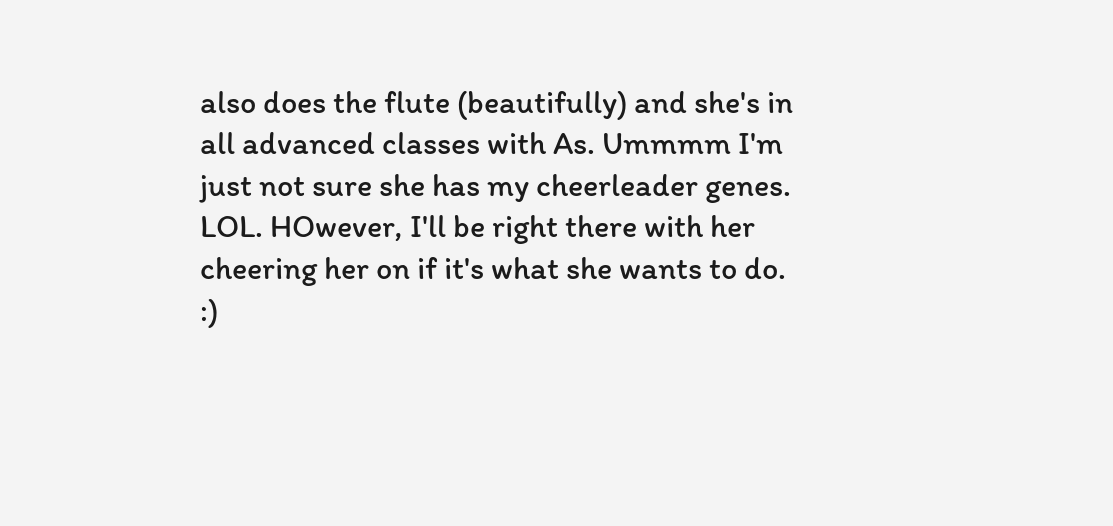also does the flute (beautifully) and she's in all advanced classes with As. Ummmm I'm just not sure she has my cheerleader genes. LOL. HOwever, I'll be right there with her cheering her on if it's what she wants to do. :)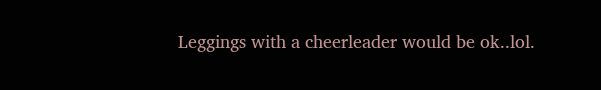Leggings with a cheerleader would be ok..lol.